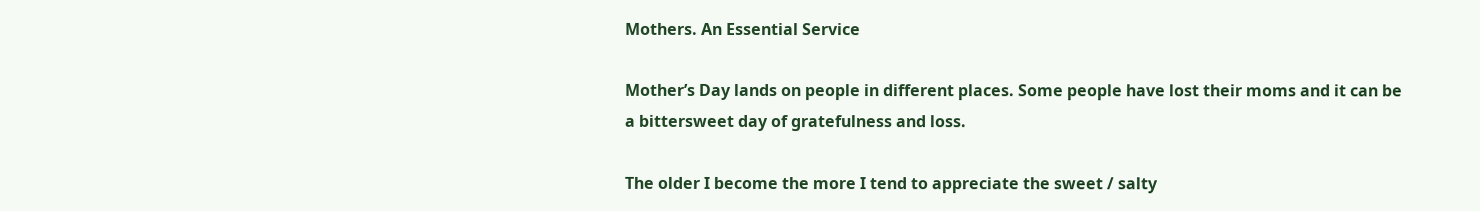Mothers. An Essential Service

Mother’s Day lands on people in different places. Some people have lost their moms and it can be a bittersweet day of gratefulness and loss.

The older I become the more I tend to appreciate the sweet / salty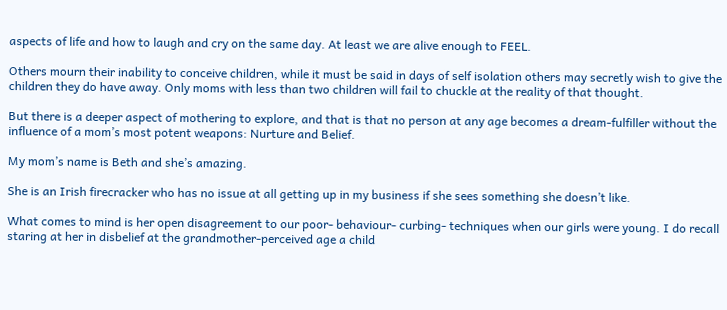aspects of life and how to laugh and cry on the same day. At least we are alive enough to FEEL.

Others mourn their inability to conceive children, while it must be said in days of self isolation others may secretly wish to give the children they do have away. Only moms with less than two children will fail to chuckle at the reality of that thought.

But there is a deeper aspect of mothering to explore, and that is that no person at any age becomes a dream-fulfiller without the influence of a mom’s most potent weapons: Nurture and Belief.

My mom’s name is Beth and she’s amazing.

She is an Irish firecracker who has no issue at all getting up in my business if she sees something she doesn’t like.

What comes to mind is her open disagreement to our poor- behaviour- curbing- techniques when our girls were young. I do recall staring at her in disbelief at the grandmother-perceived age a child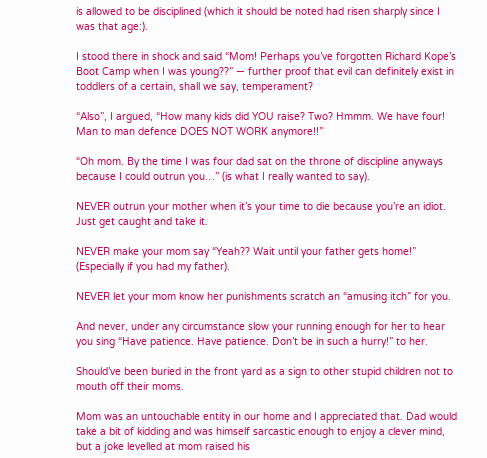is allowed to be disciplined (which it should be noted had risen sharply since I was that age:).

I stood there in shock and said “Mom! Perhaps you’ve forgotten Richard Kope’s Boot Camp when I was young??” — further proof that evil can definitely exist in toddlers of a certain, shall we say, temperament?

“Also”, I argued, “How many kids did YOU raise? Two? Hmmm. We have four! Man to man defence DOES NOT WORK anymore!!”

“Oh mom. By the time I was four dad sat on the throne of discipline anyways because I could outrun you…” (is what I really wanted to say).

NEVER outrun your mother when it’s your time to die because you’re an idiot. Just get caught and take it.

NEVER make your mom say “Yeah?? Wait until your father gets home!” (Especially if you had my father).

NEVER let your mom know her punishments scratch an “amusing itch” for you.

And never, under any circumstance slow your running enough for her to hear you sing “Have patience. Have patience. Don’t be in such a hurry!” to her.

Should’ve been buried in the front yard as a sign to other stupid children not to mouth off their moms.

Mom was an untouchable entity in our home and I appreciated that. Dad would take a bit of kidding and was himself sarcastic enough to enjoy a clever mind, but a joke levelled at mom raised his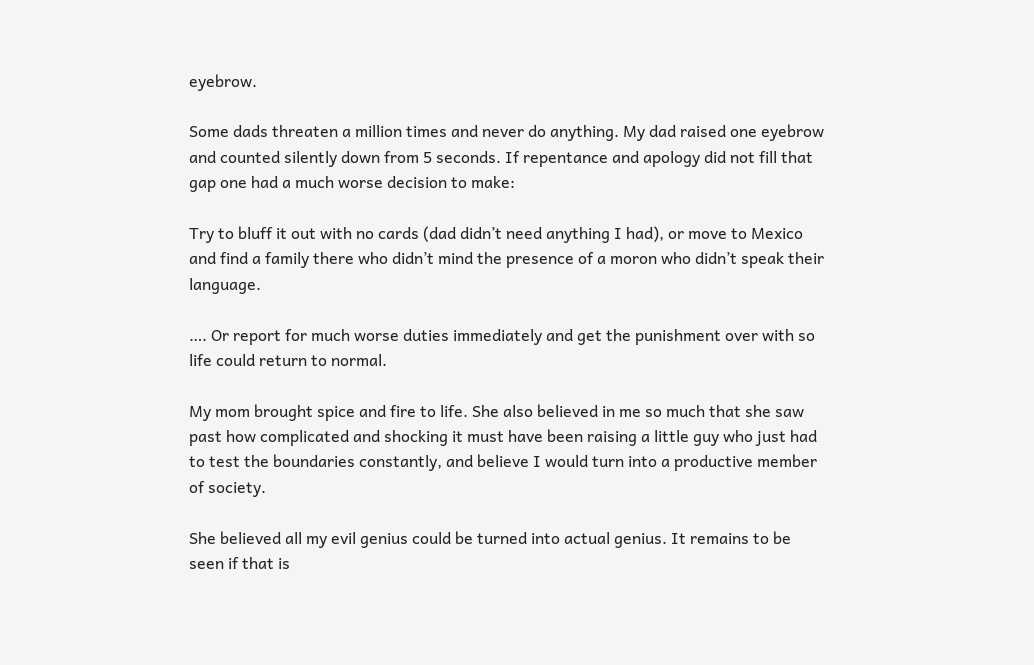eyebrow.

Some dads threaten a million times and never do anything. My dad raised one eyebrow and counted silently down from 5 seconds. If repentance and apology did not fill that gap one had a much worse decision to make:

Try to bluff it out with no cards (dad didn’t need anything I had), or move to Mexico and find a family there who didn’t mind the presence of a moron who didn’t speak their language.

…. Or report for much worse duties immediately and get the punishment over with so life could return to normal.

My mom brought spice and fire to life. She also believed in me so much that she saw past how complicated and shocking it must have been raising a little guy who just had to test the boundaries constantly, and believe I would turn into a productive member of society.

She believed all my evil genius could be turned into actual genius. It remains to be seen if that is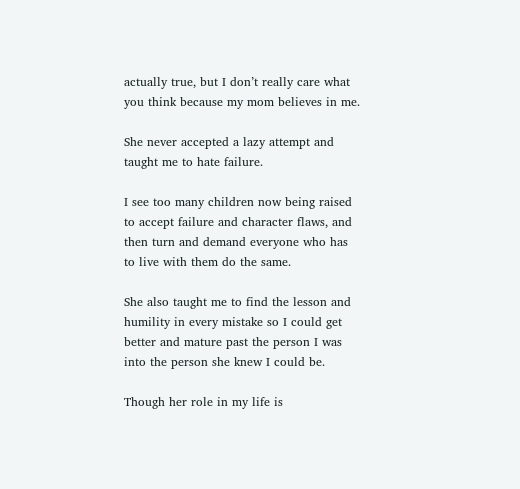actually true, but I don’t really care what you think because my mom believes in me.

She never accepted a lazy attempt and taught me to hate failure.

I see too many children now being raised to accept failure and character flaws, and then turn and demand everyone who has to live with them do the same.

She also taught me to find the lesson and humility in every mistake so I could get better and mature past the person I was into the person she knew I could be.

Though her role in my life is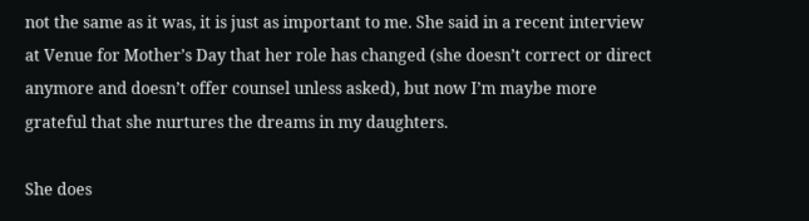not the same as it was, it is just as important to me. She said in a recent interview at Venue for Mother’s Day that her role has changed (she doesn’t correct or direct anymore and doesn’t offer counsel unless asked), but now I’m maybe more grateful that she nurtures the dreams in my daughters.

She does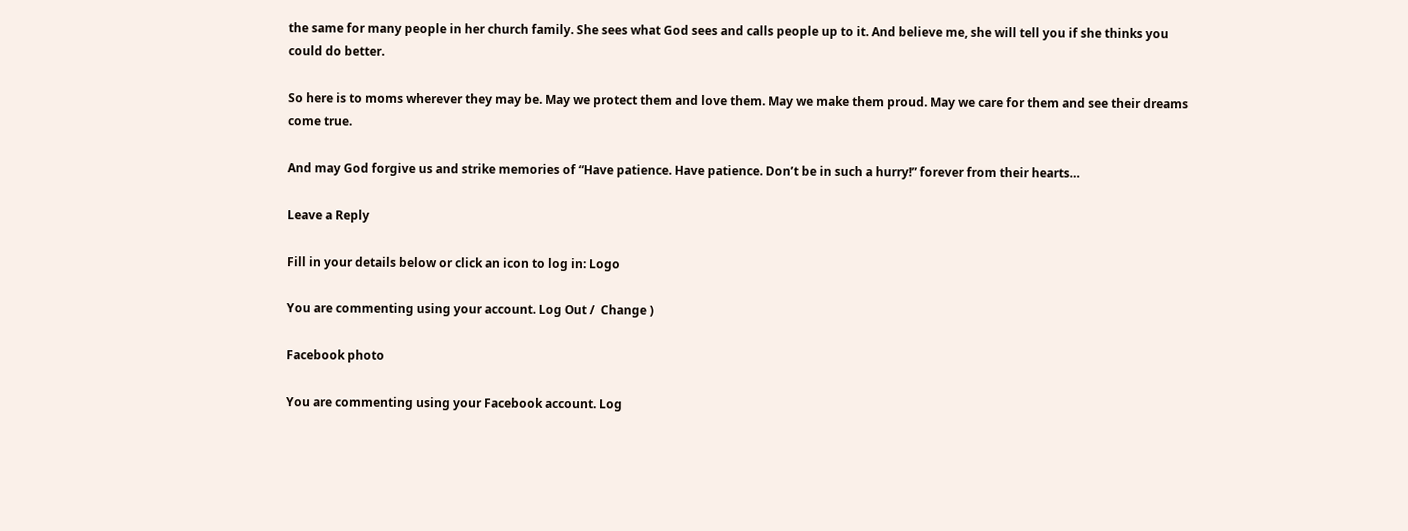the same for many people in her church family. She sees what God sees and calls people up to it. And believe me, she will tell you if she thinks you could do better.

So here is to moms wherever they may be. May we protect them and love them. May we make them proud. May we care for them and see their dreams come true.

And may God forgive us and strike memories of “Have patience. Have patience. Don’t be in such a hurry!” forever from their hearts…

Leave a Reply

Fill in your details below or click an icon to log in: Logo

You are commenting using your account. Log Out /  Change )

Facebook photo

You are commenting using your Facebook account. Log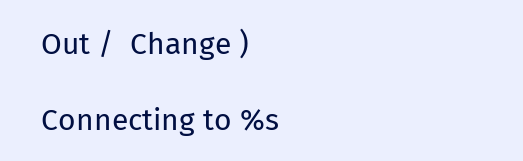Out /  Change )

Connecting to %s